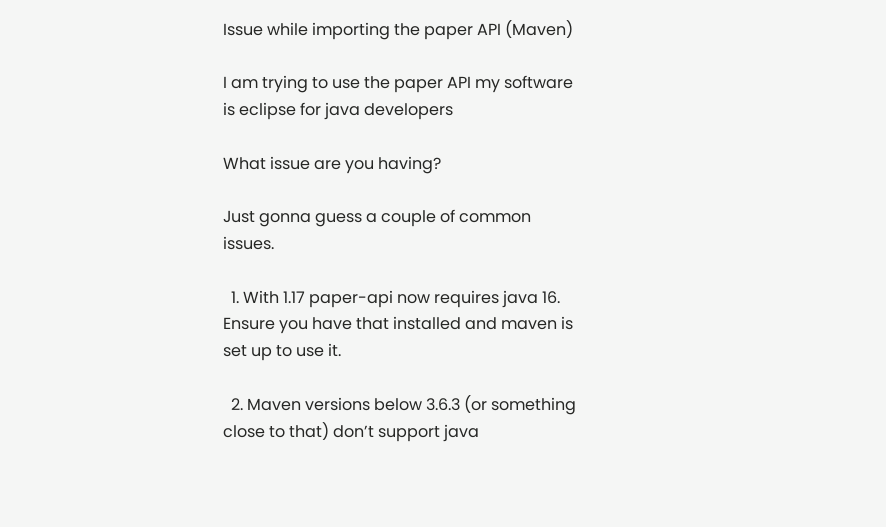Issue while importing the paper API (Maven)

I am trying to use the paper API my software is eclipse for java developers

What issue are you having?

Just gonna guess a couple of common issues.

  1. With 1.17 paper-api now requires java 16. Ensure you have that installed and maven is set up to use it.

  2. Maven versions below 3.6.3 (or something close to that) don’t support java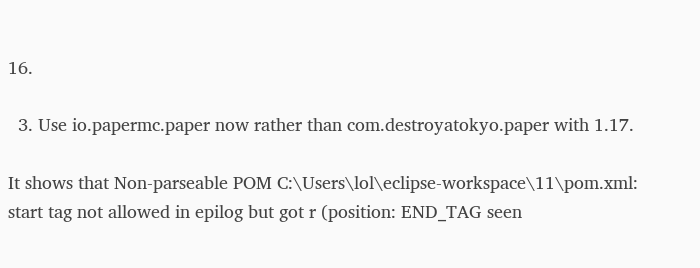16.

  3. Use io.papermc.paper now rather than com.destroyatokyo.paper with 1.17.

It shows that Non-parseable POM C:\Users\lol\eclipse-workspace\11\pom.xml: start tag not allowed in epilog but got r (position: END_TAG seen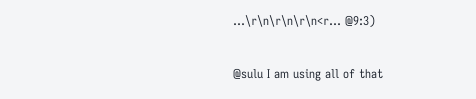…\r\n\r\n\r\n<r… @9:3)

@sulu I am using all of that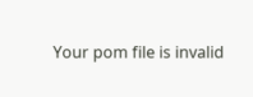Your pom file is invalid